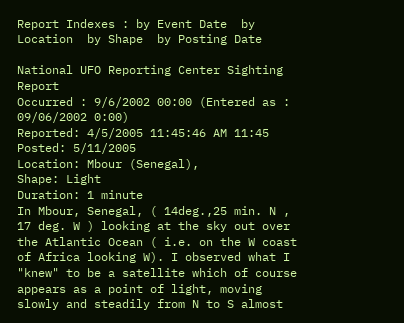Report Indexes : by Event Date  by Location  by Shape  by Posting Date

National UFO Reporting Center Sighting Report
Occurred : 9/6/2002 00:00 (Entered as : 09/06/2002 0:00)
Reported: 4/5/2005 11:45:46 AM 11:45
Posted: 5/11/2005
Location: Mbour (Senegal),
Shape: Light
Duration: 1 minute
In Mbour, Senegal, ( 14deg.,25 min. N , 17 deg. W ) looking at the sky out over the Atlantic Ocean ( i.e. on the W coast of Africa looking W). I observed what I "knew" to be a satellite which of course appears as a point of light, moving slowly and steadily from N to S almost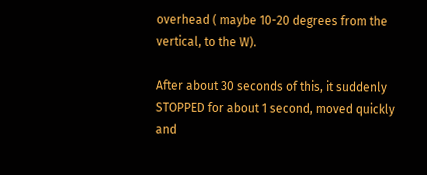overhead ( maybe 10-20 degrees from the vertical, to the W).

After about 30 seconds of this, it suddenly STOPPED for about 1 second, moved quickly and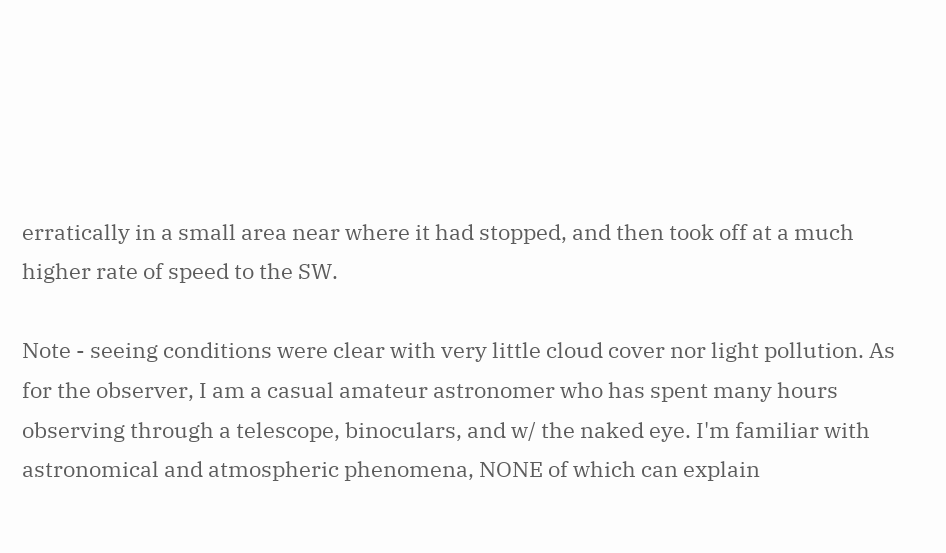erratically in a small area near where it had stopped, and then took off at a much higher rate of speed to the SW.

Note - seeing conditions were clear with very little cloud cover nor light pollution. As for the observer, I am a casual amateur astronomer who has spent many hours observing through a telescope, binoculars, and w/ the naked eye. I'm familiar with astronomical and atmospheric phenomena, NONE of which can explain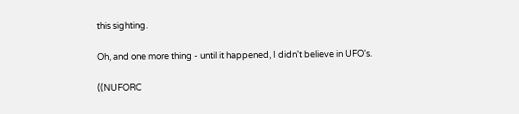this sighting.

Oh, and one more thing - until it happened, I didn't believe in UFO's.

((NUFORC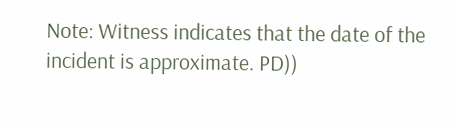Note: Witness indicates that the date of the incident is approximate. PD))